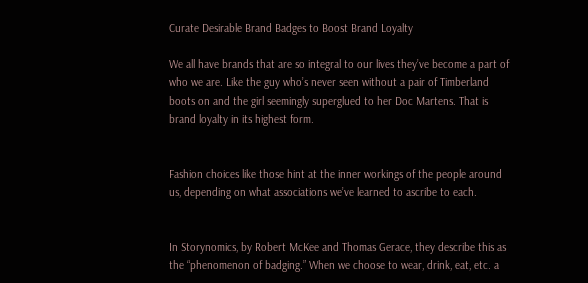Curate Desirable Brand Badges to Boost Brand Loyalty

We all have brands that are so integral to our lives they’ve become a part of who we are. Like the guy who’s never seen without a pair of Timberland boots on and the girl seemingly superglued to her Doc Martens. That is brand loyalty in its highest form.


Fashion choices like those hint at the inner workings of the people around us, depending on what associations we’ve learned to ascribe to each.


In Storynomics, by Robert McKee and Thomas Gerace, they describe this as the “phenomenon of badging.” When we choose to wear, drink, eat, etc. a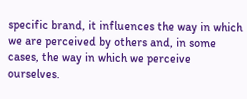specific brand, it influences the way in which we are perceived by others and, in some cases, the way in which we perceive ourselves.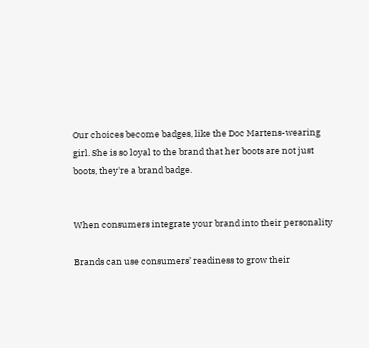Our choices become badges, like the Doc Martens-wearing girl. She is so loyal to the brand that her boots are not just boots, they're a brand badge.


When consumers integrate your brand into their personality

Brands can use consumers’ readiness to grow their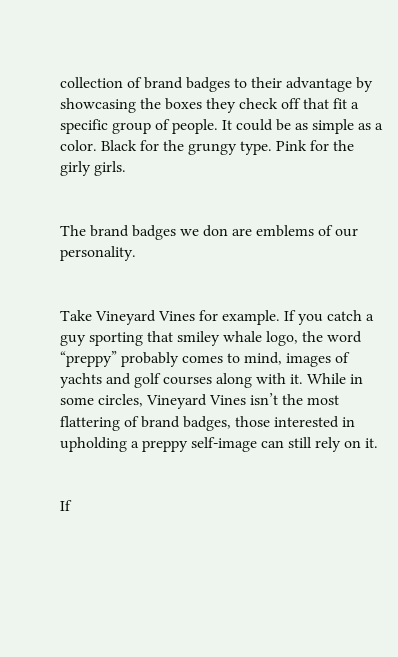collection of brand badges to their advantage by showcasing the boxes they check off that fit a specific group of people. It could be as simple as a color. Black for the grungy type. Pink for the girly girls.


The brand badges we don are emblems of our personality.


Take Vineyard Vines for example. If you catch a guy sporting that smiley whale logo, the word “preppy” probably comes to mind, images of yachts and golf courses along with it. While in some circles, Vineyard Vines isn’t the most flattering of brand badges, those interested in upholding a preppy self-image can still rely on it.


If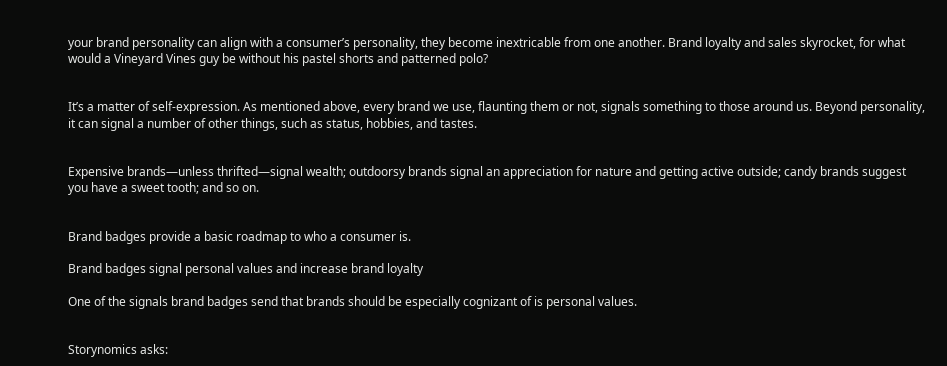your brand personality can align with a consumer’s personality, they become inextricable from one another. Brand loyalty and sales skyrocket, for what would a Vineyard Vines guy be without his pastel shorts and patterned polo?


It’s a matter of self-expression. As mentioned above, every brand we use, flaunting them or not, signals something to those around us. Beyond personality, it can signal a number of other things, such as status, hobbies, and tastes.


Expensive brands—unless thrifted—signal wealth; outdoorsy brands signal an appreciation for nature and getting active outside; candy brands suggest you have a sweet tooth; and so on.


Brand badges provide a basic roadmap to who a consumer is.

Brand badges signal personal values and increase brand loyalty

One of the signals brand badges send that brands should be especially cognizant of is personal values.


Storynomics asks: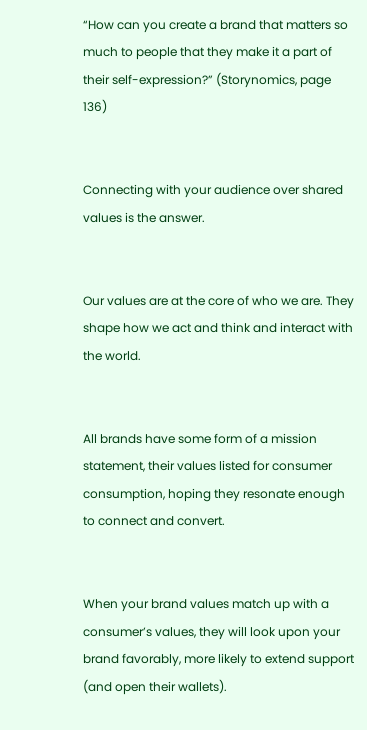“How can you create a brand that matters so much to people that they make it a part of their self-expression?” (Storynomics, page 136)


Connecting with your audience over shared values is the answer.


Our values are at the core of who we are. They shape how we act and think and interact with the world.


All brands have some form of a mission statement, their values listed for consumer consumption, hoping they resonate enough to connect and convert.


When your brand values match up with a consumer’s values, they will look upon your brand favorably, more likely to extend support (and open their wallets).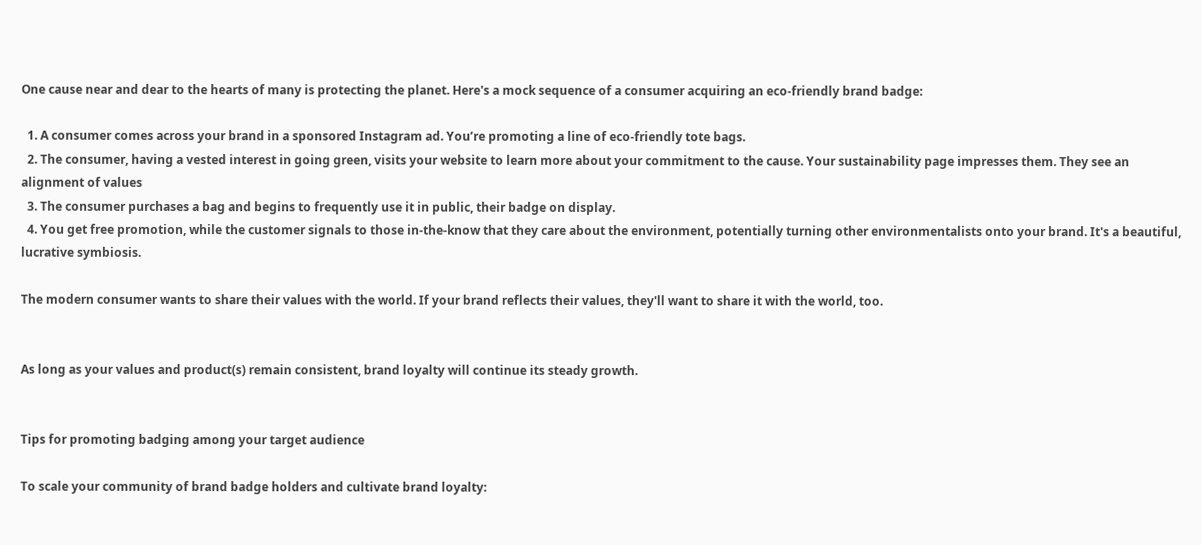One cause near and dear to the hearts of many is protecting the planet. Here's a mock sequence of a consumer acquiring an eco-friendly brand badge:

  1. A consumer comes across your brand in a sponsored Instagram ad. You’re promoting a line of eco-friendly tote bags.
  2. The consumer, having a vested interest in going green, visits your website to learn more about your commitment to the cause. Your sustainability page impresses them. They see an alignment of values
  3. The consumer purchases a bag and begins to frequently use it in public, their badge on display.
  4. You get free promotion, while the customer signals to those in-the-know that they care about the environment, potentially turning other environmentalists onto your brand. It's a beautiful, lucrative symbiosis.

The modern consumer wants to share their values with the world. If your brand reflects their values, they'll want to share it with the world, too.


As long as your values and product(s) remain consistent, brand loyalty will continue its steady growth.


Tips for promoting badging among your target audience

To scale your community of brand badge holders and cultivate brand loyalty: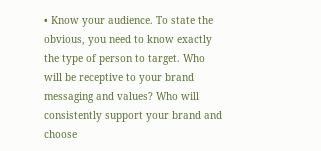• Know your audience. To state the obvious, you need to know exactly the type of person to target. Who will be receptive to your brand messaging and values? Who will consistently support your brand and choose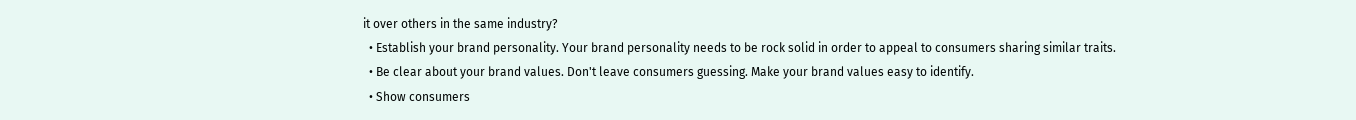it over others in the same industry?
  • Establish your brand personality. Your brand personality needs to be rock solid in order to appeal to consumers sharing similar traits.
  • Be clear about your brand values. Don't leave consumers guessing. Make your brand values easy to identify.
  • Show consumers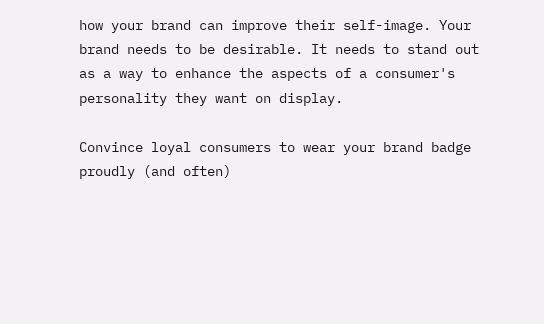how your brand can improve their self-image. Your brand needs to be desirable. It needs to stand out as a way to enhance the aspects of a consumer's personality they want on display.

Convince loyal consumers to wear your brand badge proudly (and often)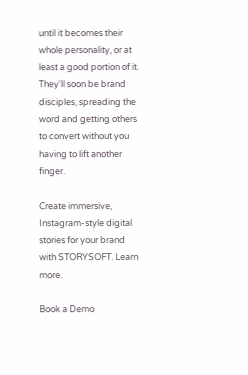until it becomes their whole personality, or at least a good portion of it. They'll soon be brand disciples, spreading the word and getting others to convert without you having to lift another finger.

Create immersive, Instagram-style digital stories for your brand with STORYSOFT. Learn more.

Book a Demo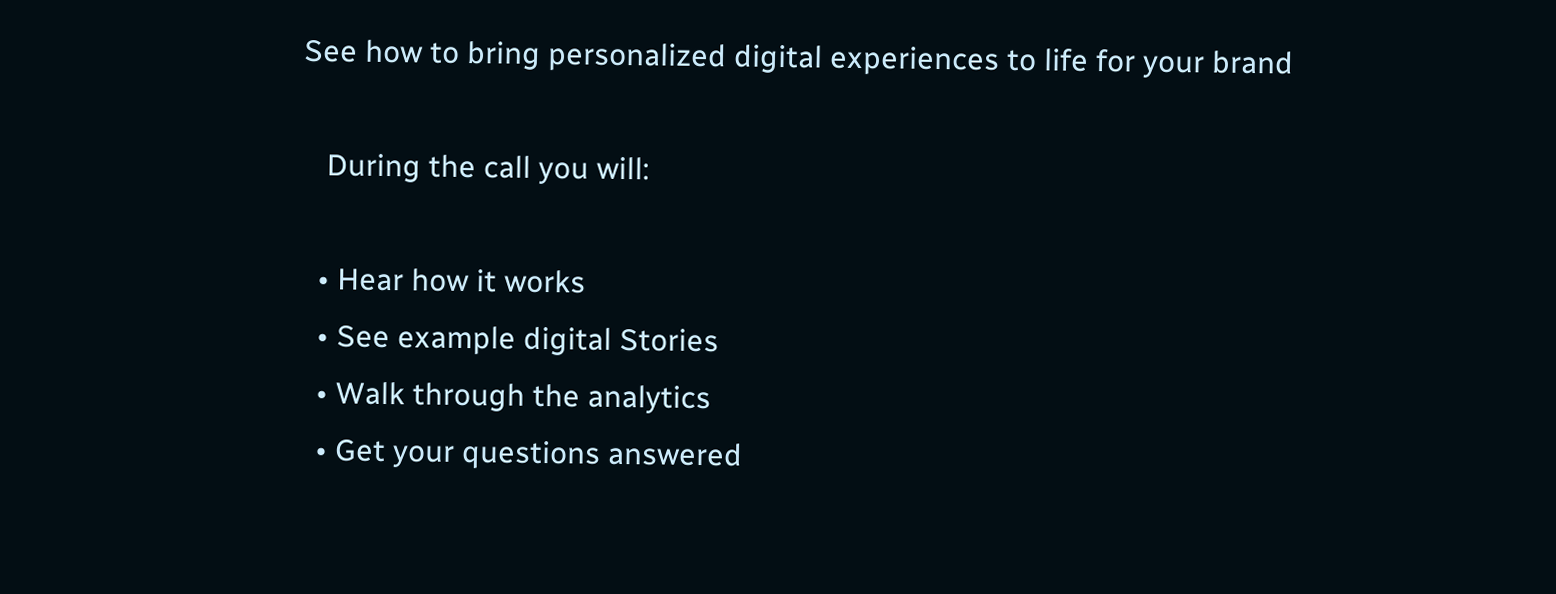See how to bring personalized digital experiences to life for your brand

   During the call you will:

  • Hear how it works
  • See example digital Stories
  • Walk through the analytics
  • Get your questions answered